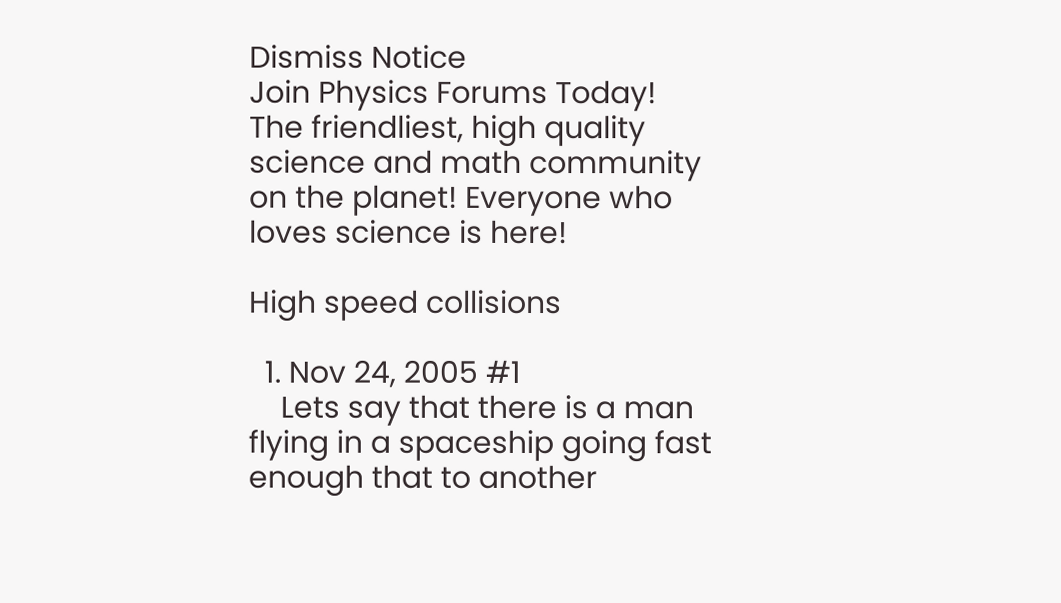Dismiss Notice
Join Physics Forums Today!
The friendliest, high quality science and math community on the planet! Everyone who loves science is here!

High speed collisions

  1. Nov 24, 2005 #1
    Lets say that there is a man flying in a spaceship going fast enough that to another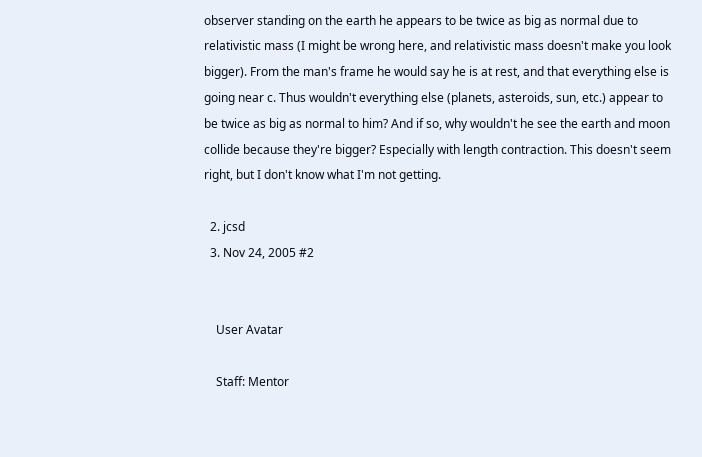observer standing on the earth he appears to be twice as big as normal due to relativistic mass (I might be wrong here, and relativistic mass doesn't make you look bigger). From the man's frame he would say he is at rest, and that everything else is going near c. Thus wouldn't everything else (planets, asteroids, sun, etc.) appear to be twice as big as normal to him? And if so, why wouldn't he see the earth and moon collide because they're bigger? Especially with length contraction. This doesn't seem right, but I don't know what I'm not getting.

  2. jcsd
  3. Nov 24, 2005 #2


    User Avatar

    Staff: Mentor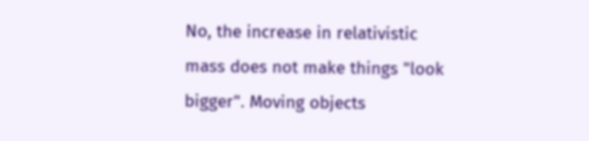No, the increase in relativistic mass does not make things "look bigger". Moving objects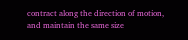contract along the direction of motion, and maintain the same size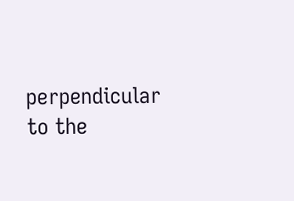perpendicular to the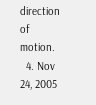direction of motion.
  4. Nov 24, 2005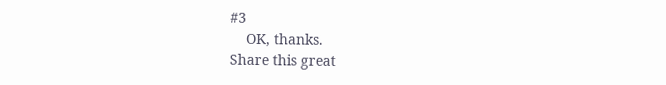#3
    OK, thanks.
Share this great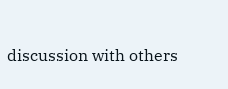discussion with others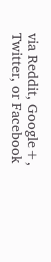via Reddit, Google+, Twitter, or Facebook